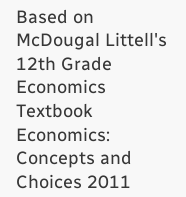Based on McDougal Littell's 12th Grade Economics Textbook Economics: Concepts and Choices 2011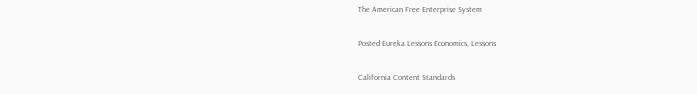The American Free Enterprise System

Posted Eureka Lessons Economics, Lessons

California Content Standards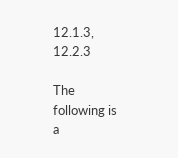12.1.3, 12.2.3

The following is a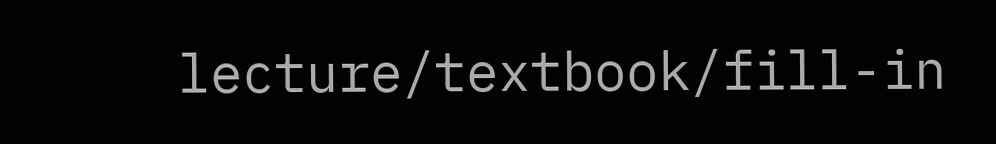lecture/textbook/fill-in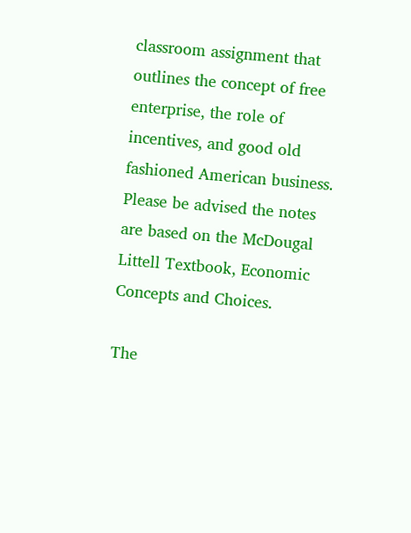classroom assignment that outlines the concept of free enterprise, the role of incentives, and good old fashioned American business.  Please be advised the notes are based on the McDougal Littell Textbook, Economic Concepts and Choices.

The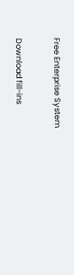Free Enterprise System

Download fill-ins